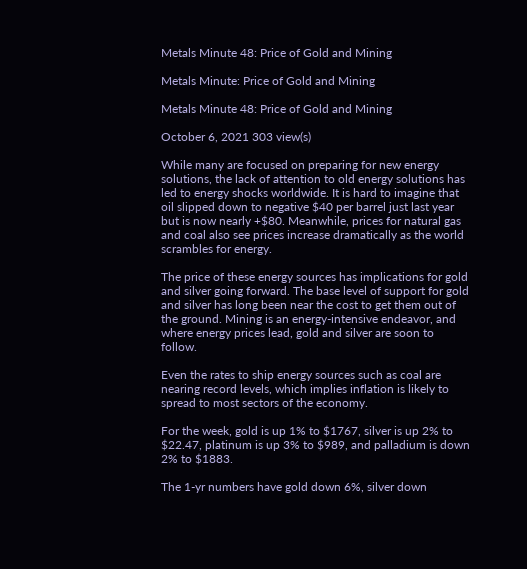Metals Minute 48: Price of Gold and Mining

Metals Minute: Price of Gold and Mining

Metals Minute 48: Price of Gold and Mining

October 6, 2021 303 view(s)

While many are focused on preparing for new energy solutions, the lack of attention to old energy solutions has led to energy shocks worldwide. It is hard to imagine that oil slipped down to negative $40 per barrel just last year but is now nearly +$80. Meanwhile, prices for natural gas and coal also see prices increase dramatically as the world scrambles for energy.

The price of these energy sources has implications for gold and silver going forward. The base level of support for gold and silver has long been near the cost to get them out of the ground. Mining is an energy-intensive endeavor, and where energy prices lead, gold and silver are soon to follow.

Even the rates to ship energy sources such as coal are nearing record levels, which implies inflation is likely to spread to most sectors of the economy.

For the week, gold is up 1% to $1767, silver is up 2% to $22.47, platinum is up 3% to $989, and palladium is down 2% to $1883.

The 1-yr numbers have gold down 6%, silver down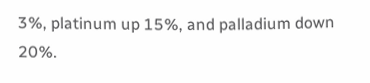3%, platinum up 15%, and palladium down 20%.